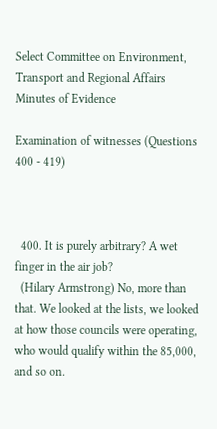Select Committee on Environment, Transport and Regional Affairs Minutes of Evidence

Examination of witnesses (Questions 400 - 419)



  400. It is purely arbitrary? A wet finger in the air job?
  (Hilary Armstrong) No, more than that. We looked at the lists, we looked at how those councils were operating, who would qualify within the 85,000, and so on.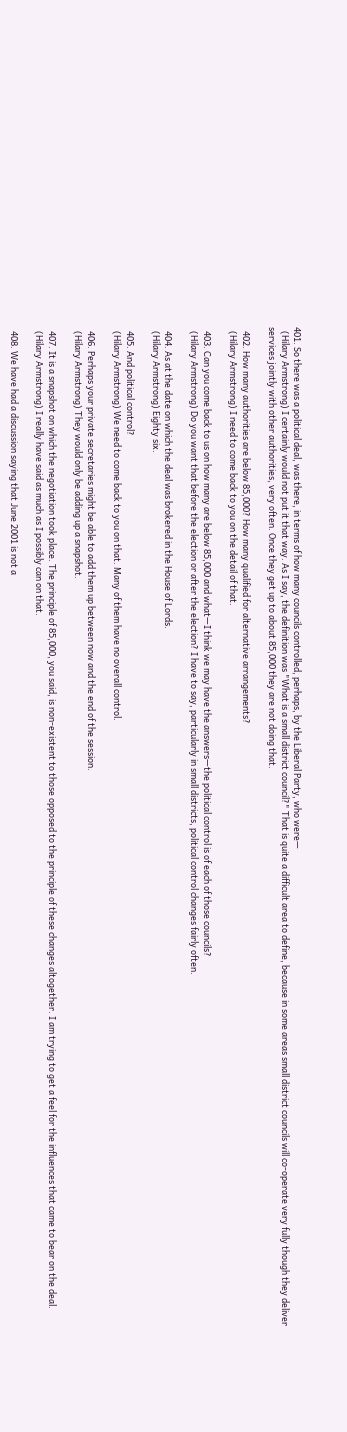401. So there was a political deal, was there, in terms of how many councils controlled, perhaps, by the Liberal Party, who were—
  (Hilary Armstrong) I certainly would not put it that way. As I say, the definition was "What is a small district council?" That is quite a difficult area to define, because in some areas small district councils will co-operate very fully though they deliver services jointly with other authorities, very often. Once they get up to about 85,000 they are not doing that.

  402. How many authorities are below 85,000? How many qualified for alternative arrangements?
  (Hilary Armstrong) I need to come back to you on the detail of that.

  403. Can you come back to us on how many are below 85,000 and what—I think we may have the answers—the political control is of each of those councils?
  (Hilary Armstrong) Do you want that before the election or after the election? I have to say, particularly in small districts, political control changes fairly often.

  404. As at the date on which the deal was brokered in the House of Lords.
  (Hilary Armstrong) Eighty six.

  405. And political control?
  (Hilary Armstrong) We need to come back to you on that. Many of them have no overall control.

  406. Perhaps your private secretaries might be able to add them up between now and the end of the session.
  (Hilary Armstrong) They would only be adding up a snapshot.

  407. It is a snapshot on which the negotiation took place. The principle of 85,000, you said, is non-existent to those opposed to the principle of these changes altogether. I am trying to get a feel for the influences that came to bear on the deal.
  (Hilary Armstrong) I really have said as much as I possibly can on that.

  408. We have had a discussion saying that June 2001 is not a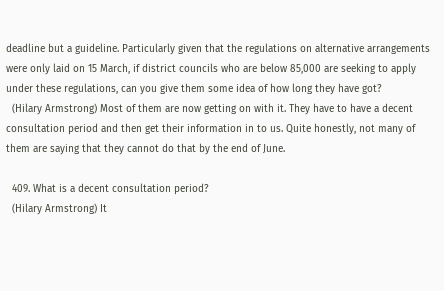deadline but a guideline. Particularly given that the regulations on alternative arrangements were only laid on 15 March, if district councils who are below 85,000 are seeking to apply under these regulations, can you give them some idea of how long they have got?
  (Hilary Armstrong) Most of them are now getting on with it. They have to have a decent consultation period and then get their information in to us. Quite honestly, not many of them are saying that they cannot do that by the end of June.

  409. What is a decent consultation period?
  (Hilary Armstrong) It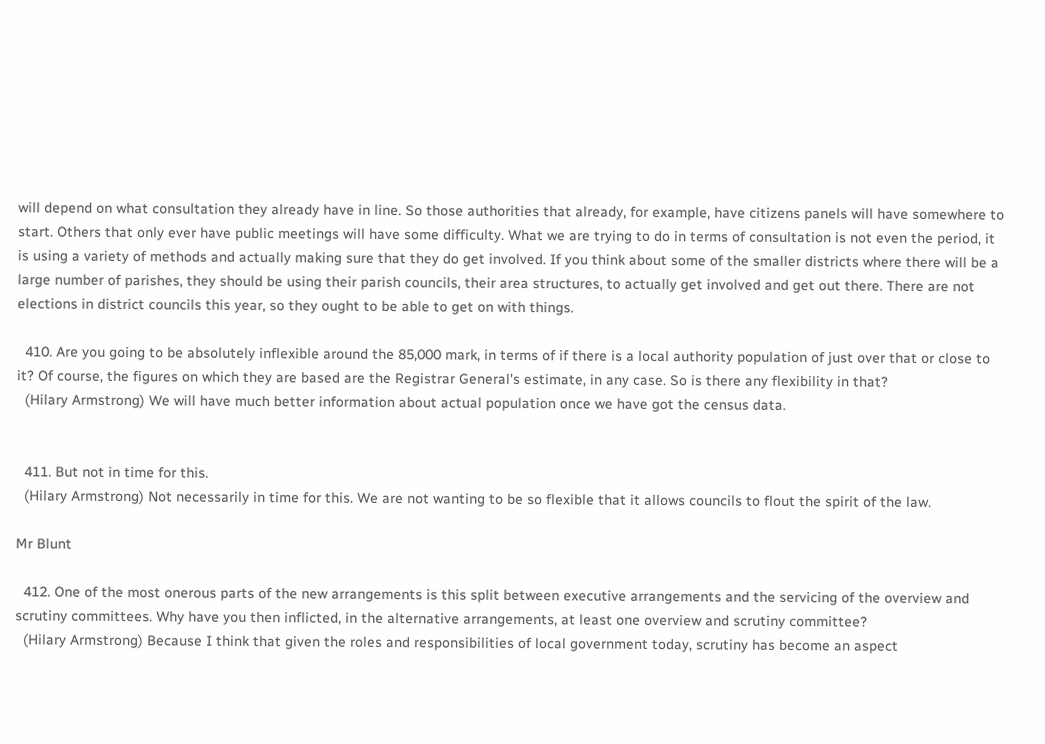will depend on what consultation they already have in line. So those authorities that already, for example, have citizens panels will have somewhere to start. Others that only ever have public meetings will have some difficulty. What we are trying to do in terms of consultation is not even the period, it is using a variety of methods and actually making sure that they do get involved. If you think about some of the smaller districts where there will be a large number of parishes, they should be using their parish councils, their area structures, to actually get involved and get out there. There are not elections in district councils this year, so they ought to be able to get on with things.

  410. Are you going to be absolutely inflexible around the 85,000 mark, in terms of if there is a local authority population of just over that or close to it? Of course, the figures on which they are based are the Registrar General's estimate, in any case. So is there any flexibility in that?
  (Hilary Armstrong) We will have much better information about actual population once we have got the census data.


  411. But not in time for this.
  (Hilary Armstrong) Not necessarily in time for this. We are not wanting to be so flexible that it allows councils to flout the spirit of the law.

Mr Blunt

  412. One of the most onerous parts of the new arrangements is this split between executive arrangements and the servicing of the overview and scrutiny committees. Why have you then inflicted, in the alternative arrangements, at least one overview and scrutiny committee?
  (Hilary Armstrong) Because I think that given the roles and responsibilities of local government today, scrutiny has become an aspect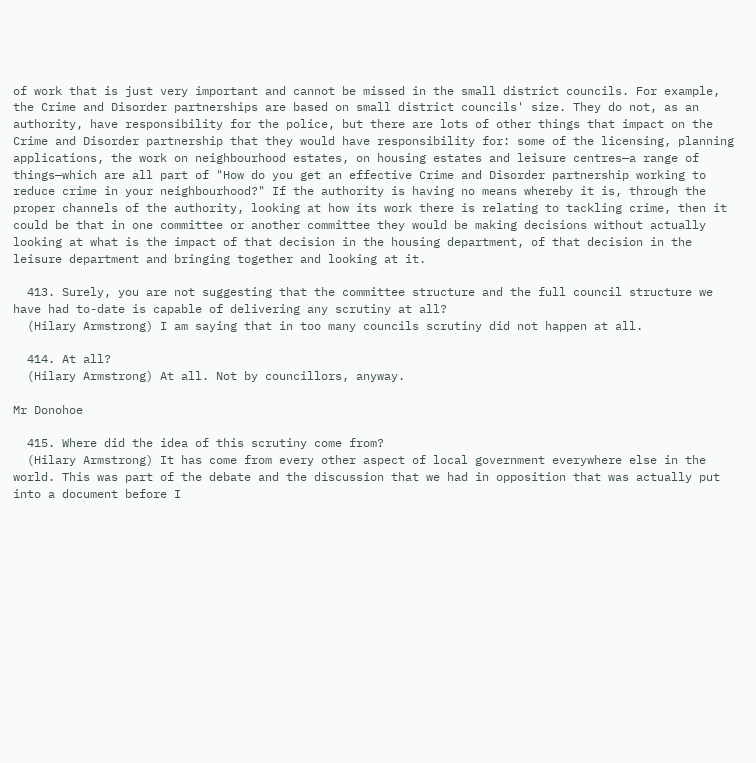of work that is just very important and cannot be missed in the small district councils. For example, the Crime and Disorder partnerships are based on small district councils' size. They do not, as an authority, have responsibility for the police, but there are lots of other things that impact on the Crime and Disorder partnership that they would have responsibility for: some of the licensing, planning applications, the work on neighbourhood estates, on housing estates and leisure centres—a range of things—which are all part of "How do you get an effective Crime and Disorder partnership working to reduce crime in your neighbourhood?" If the authority is having no means whereby it is, through the proper channels of the authority, looking at how its work there is relating to tackling crime, then it could be that in one committee or another committee they would be making decisions without actually looking at what is the impact of that decision in the housing department, of that decision in the leisure department and bringing together and looking at it.

  413. Surely, you are not suggesting that the committee structure and the full council structure we have had to-date is capable of delivering any scrutiny at all?
  (Hilary Armstrong) I am saying that in too many councils scrutiny did not happen at all.

  414. At all?
  (Hilary Armstrong) At all. Not by councillors, anyway.

Mr Donohoe

  415. Where did the idea of this scrutiny come from?
  (Hilary Armstrong) It has come from every other aspect of local government everywhere else in the world. This was part of the debate and the discussion that we had in opposition that was actually put into a document before I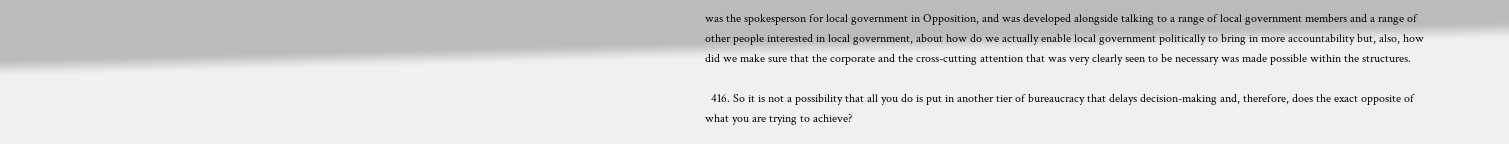was the spokesperson for local government in Opposition, and was developed alongside talking to a range of local government members and a range of other people interested in local government, about how do we actually enable local government politically to bring in more accountability but, also, how did we make sure that the corporate and the cross-cutting attention that was very clearly seen to be necessary was made possible within the structures.

  416. So it is not a possibility that all you do is put in another tier of bureaucracy that delays decision-making and, therefore, does the exact opposite of what you are trying to achieve?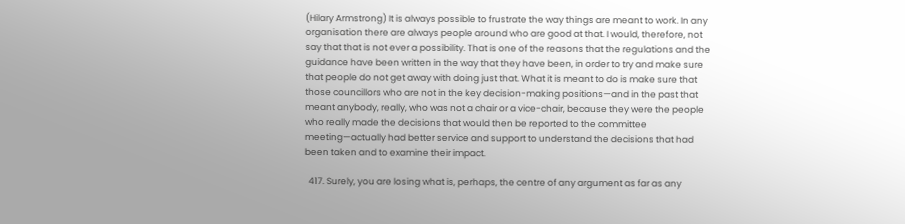(Hilary Armstrong) It is always possible to frustrate the way things are meant to work. In any organisation there are always people around who are good at that. I would, therefore, not say that that is not ever a possibility. That is one of the reasons that the regulations and the guidance have been written in the way that they have been, in order to try and make sure that people do not get away with doing just that. What it is meant to do is make sure that those councillors who are not in the key decision-making positions—and in the past that meant anybody, really, who was not a chair or a vice-chair, because they were the people who really made the decisions that would then be reported to the committee meeting—actually had better service and support to understand the decisions that had been taken and to examine their impact.

  417. Surely, you are losing what is, perhaps, the centre of any argument as far as any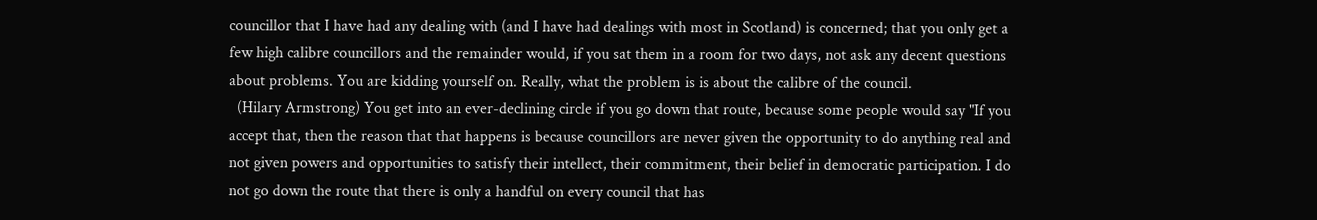councillor that I have had any dealing with (and I have had dealings with most in Scotland) is concerned; that you only get a few high calibre councillors and the remainder would, if you sat them in a room for two days, not ask any decent questions about problems. You are kidding yourself on. Really, what the problem is is about the calibre of the council.
  (Hilary Armstrong) You get into an ever-declining circle if you go down that route, because some people would say "If you accept that, then the reason that that happens is because councillors are never given the opportunity to do anything real and not given powers and opportunities to satisfy their intellect, their commitment, their belief in democratic participation. I do not go down the route that there is only a handful on every council that has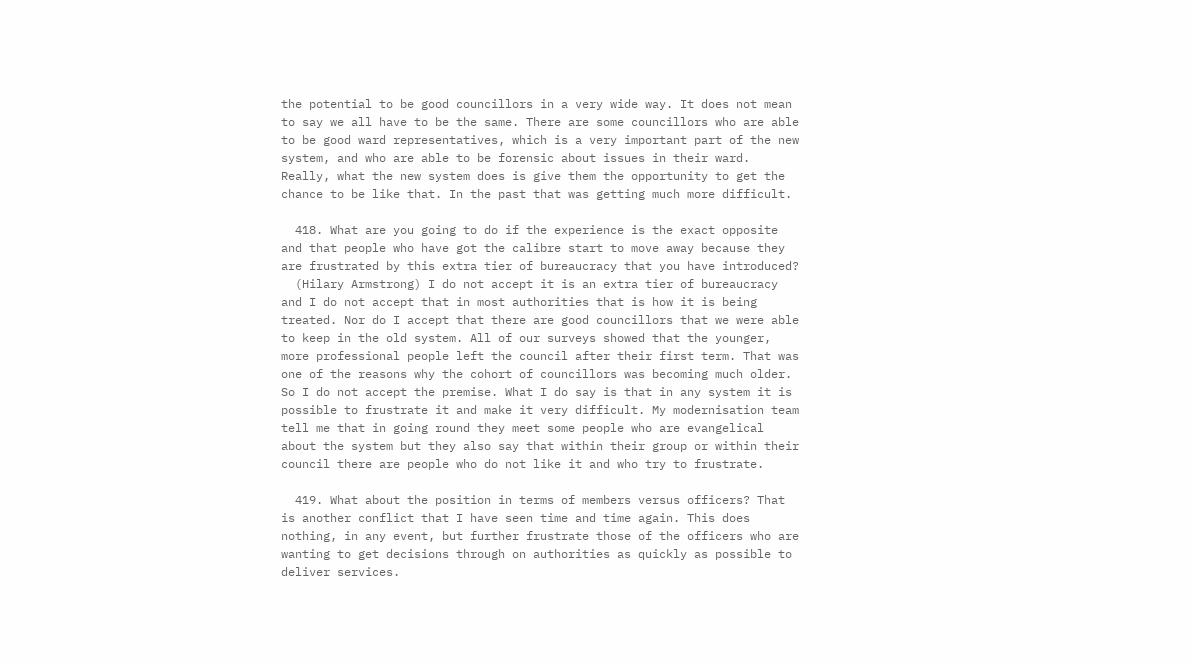the potential to be good councillors in a very wide way. It does not mean to say we all have to be the same. There are some councillors who are able to be good ward representatives, which is a very important part of the new system, and who are able to be forensic about issues in their ward. Really, what the new system does is give them the opportunity to get the chance to be like that. In the past that was getting much more difficult.

  418. What are you going to do if the experience is the exact opposite and that people who have got the calibre start to move away because they are frustrated by this extra tier of bureaucracy that you have introduced?
  (Hilary Armstrong) I do not accept it is an extra tier of bureaucracy and I do not accept that in most authorities that is how it is being treated. Nor do I accept that there are good councillors that we were able to keep in the old system. All of our surveys showed that the younger, more professional people left the council after their first term. That was one of the reasons why the cohort of councillors was becoming much older. So I do not accept the premise. What I do say is that in any system it is possible to frustrate it and make it very difficult. My modernisation team tell me that in going round they meet some people who are evangelical about the system but they also say that within their group or within their council there are people who do not like it and who try to frustrate.

  419. What about the position in terms of members versus officers? That is another conflict that I have seen time and time again. This does nothing, in any event, but further frustrate those of the officers who are wanting to get decisions through on authorities as quickly as possible to deliver services.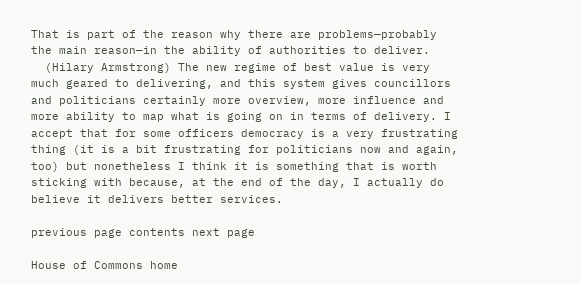That is part of the reason why there are problems—probably the main reason—in the ability of authorities to deliver.
  (Hilary Armstrong) The new regime of best value is very much geared to delivering, and this system gives councillors and politicians certainly more overview, more influence and more ability to map what is going on in terms of delivery. I accept that for some officers democracy is a very frustrating thing (it is a bit frustrating for politicians now and again, too) but nonetheless I think it is something that is worth sticking with because, at the end of the day, I actually do believe it delivers better services.

previous page contents next page

House of Commons home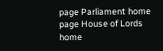page Parliament home page House of Lords home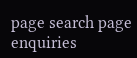page search page enquiries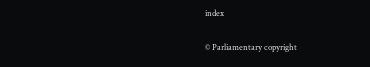index

© Parliamentary copyright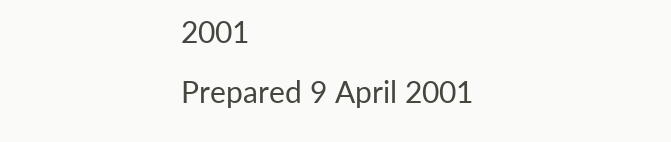2001
Prepared 9 April 2001